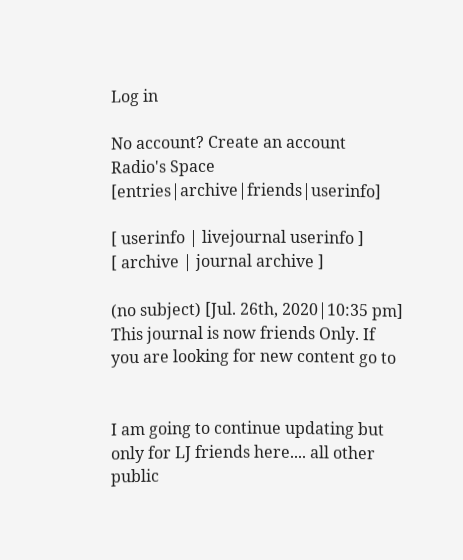Log in

No account? Create an account
Radio's Space [entries|archive|friends|userinfo]

[ userinfo | livejournal userinfo ]
[ archive | journal archive ]

(no subject) [Jul. 26th, 2020|10:35 pm]
This journal is now friends Only. If you are looking for new content go to


I am going to continue updating but only for LJ friends here.... all other public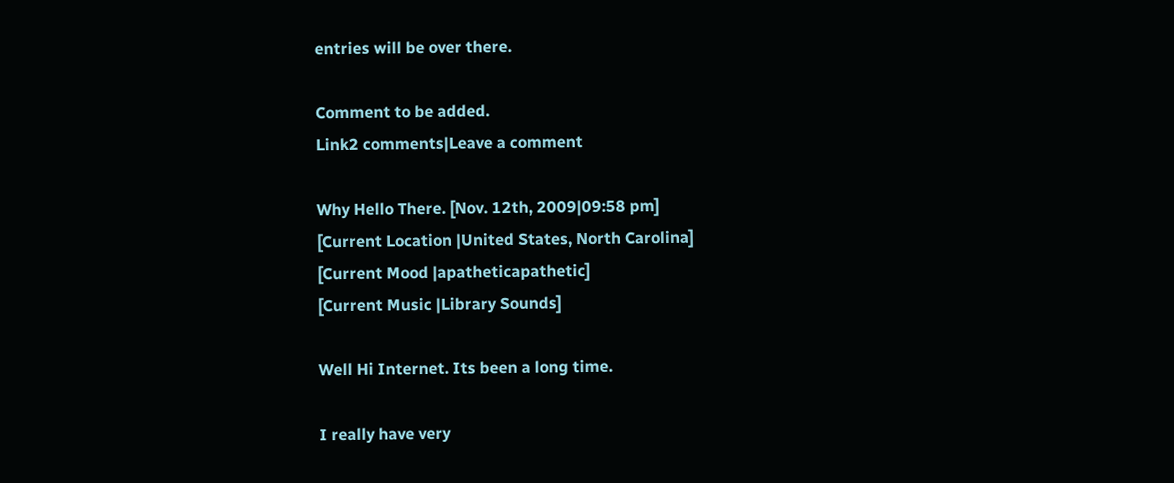entries will be over there.

Comment to be added.
Link2 comments|Leave a comment

Why Hello There. [Nov. 12th, 2009|09:58 pm]
[Current Location |United States, North Carolina]
[Current Mood |apatheticapathetic]
[Current Music |Library Sounds]

Well Hi Internet. Its been a long time.

I really have very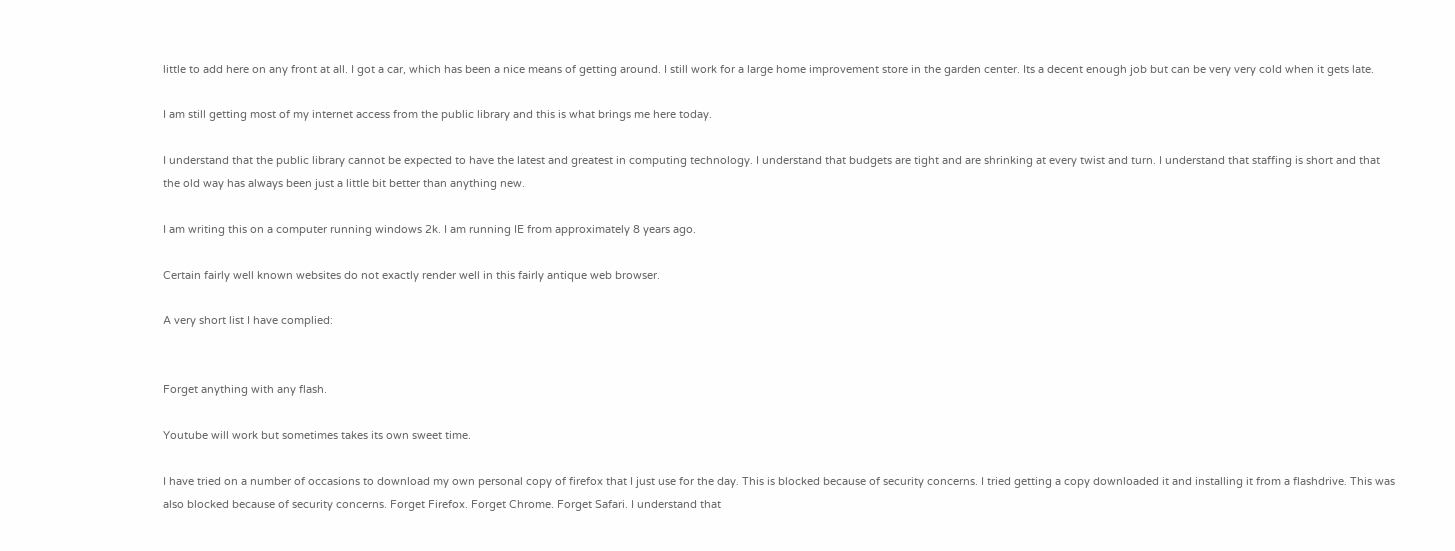little to add here on any front at all. I got a car, which has been a nice means of getting around. I still work for a large home improvement store in the garden center. Its a decent enough job but can be very very cold when it gets late.

I am still getting most of my internet access from the public library and this is what brings me here today.

I understand that the public library cannot be expected to have the latest and greatest in computing technology. I understand that budgets are tight and are shrinking at every twist and turn. I understand that staffing is short and that the old way has always been just a little bit better than anything new.

I am writing this on a computer running windows 2k. I am running IE from approximately 8 years ago.

Certain fairly well known websites do not exactly render well in this fairly antique web browser.

A very short list I have complied:


Forget anything with any flash.

Youtube will work but sometimes takes its own sweet time.

I have tried on a number of occasions to download my own personal copy of firefox that I just use for the day. This is blocked because of security concerns. I tried getting a copy downloaded it and installing it from a flashdrive. This was also blocked because of security concerns. Forget Firefox. Forget Chrome. Forget Safari. I understand that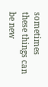sometimes these things can be new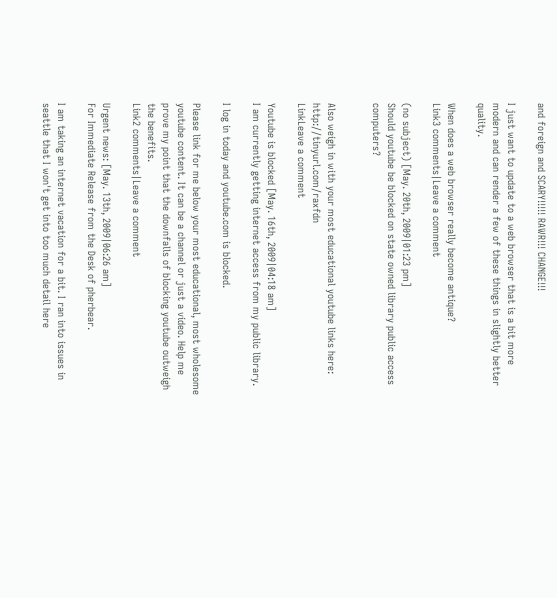and foreign and SCARY!!!!! RAWR!!! CHANGE!!!

I just want to update to a web browser that is a bit more modern and can render a few of these things in slightly better quality.

When does a web browser really become antique?
Link3 comments|Leave a comment

(no subject) [May. 20th, 2009|01:23 pm]
Should youtube be blocked on state owned library public access computers?


Also weigh in with your most educational youtube links here: http://tinyurl.com/raxfdn
LinkLeave a comment

Youtube is blocked [May. 16th, 2009|04:18 am]
I am currently getting internet access from my public library.

I log in today and youtube.com is blocked.

Please link for me below your most educational, most wholesome youtube content. It can be a channel or just a video. Help me prove my point that the downfalls of blocking youtube outweigh the benefits.
Link2 comments|Leave a comment

Urgent news: [May. 13th, 2009|06:26 am]
For Immediate Release from the Desk of pherbear.

I am taking an internet vacation for a bit. I ran into issues in seattle that I won't get into too much detail here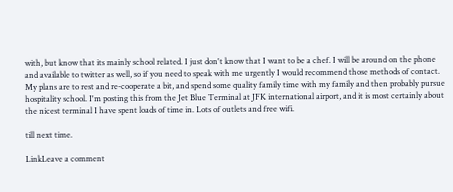with, but know that its mainly school related. I just don't know that I want to be a chef. I will be around on the phone and available to twitter as well, so if you need to speak with me urgently I would recommend those methods of contact. My plans are to rest and re-cooperate a bit, and spend some quality family time with my family and then probably pursue hospitality school. I'm posting this from the Jet Blue Terminal at JFK international airport, and it is most certainly about the nicest terminal I have spent loads of time in. Lots of outlets and free wifi.

till next time.

LinkLeave a comment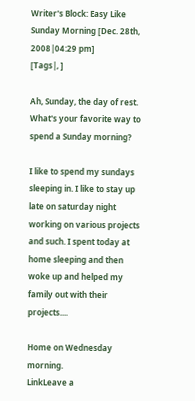Writer's Block: Easy Like Sunday Morning [Dec. 28th, 2008|04:29 pm]
[Tags|, ]

Ah, Sunday, the day of rest. What's your favorite way to spend a Sunday morning?

I like to spend my sundays sleeping in. I like to stay up late on saturday night working on various projects and such. I spent today at home sleeping and then woke up and helped my family out with their projects....

Home on Wednesday morning.
LinkLeave a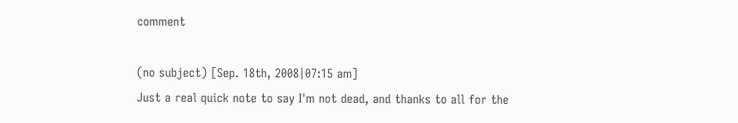comment

(no subject) [Sep. 18th, 2008|07:15 am]
Just a real quick note to say I'm not dead, and thanks to all for the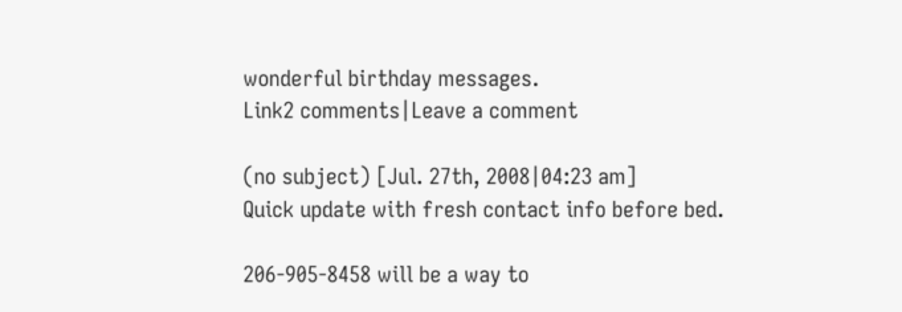wonderful birthday messages.
Link2 comments|Leave a comment

(no subject) [Jul. 27th, 2008|04:23 am]
Quick update with fresh contact info before bed.

206-905-8458 will be a way to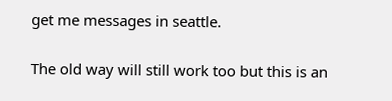get me messages in seattle.

The old way will still work too but this is an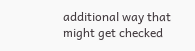additional way that might get checked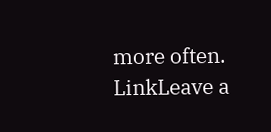more often.
LinkLeave a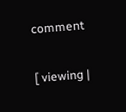comment

[ viewing |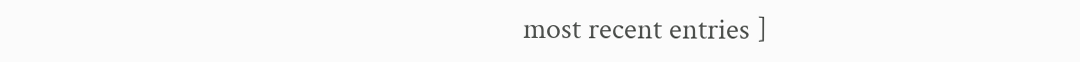most recent entries ]